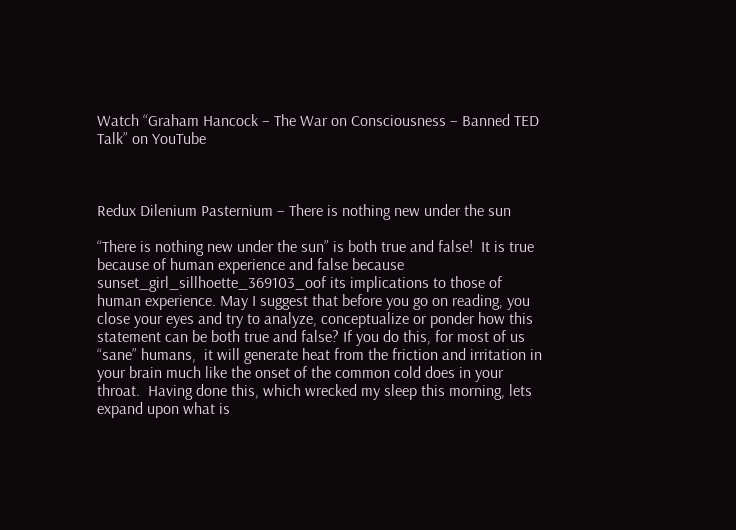Watch “Graham Hancock – The War on Consciousness – Banned TED Talk” on YouTube



Redux Dilenium Pasternium – There is nothing new under the sun

“There is nothing new under the sun” is both true and false!  It is true because of human experience and false because sunset_girl_sillhoette_369103_oof its implications to those of human experience. May I suggest that before you go on reading, you close your eyes and try to analyze, conceptualize or ponder how this statement can be both true and false? If you do this, for most of us “sane” humans,  it will generate heat from the friction and irritation in your brain much like the onset of the common cold does in your throat.  Having done this, which wrecked my sleep this morning, lets expand upon what is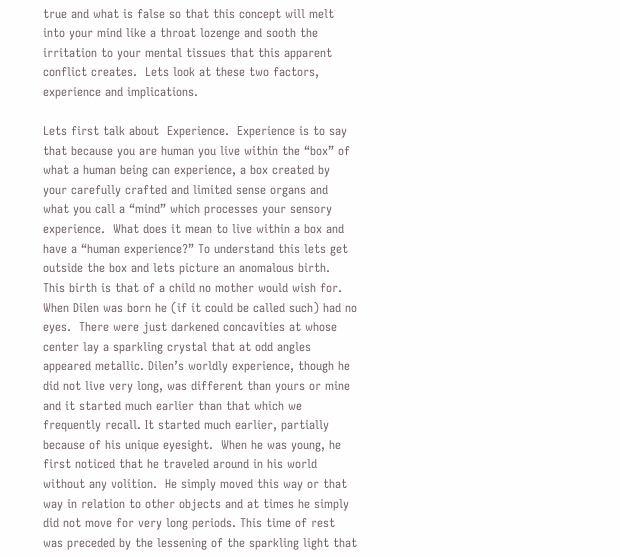true and what is false so that this concept will melt into your mind like a throat lozenge and sooth the irritation to your mental tissues that this apparent conflict creates.  Lets look at these two factors, experience and implications.

Lets first talk about  Experience.  Experience is to say that because you are human you live within the “box” of what a human being can experience, a box created by your carefully crafted and limited sense organs and what you call a “mind” which processes your sensory experience.  What does it mean to live within a box and have a “human experience?” To understand this lets get outside the box and lets picture an anomalous birth.  This birth is that of a child no mother would wish for. When Dilen was born he (if it could be called such) had no eyes.  There were just darkened concavities at whose center lay a sparkling crystal that at odd angles appeared metallic. Dilen’s worldly experience, though he did not live very long, was different than yours or mine and it started much earlier than that which we frequently recall. It started much earlier, partially  because of his unique eyesight.  When he was young, he first noticed that he traveled around in his world without any volition.  He simply moved this way or that way in relation to other objects and at times he simply did not move for very long periods. This time of rest was preceded by the lessening of the sparkling light that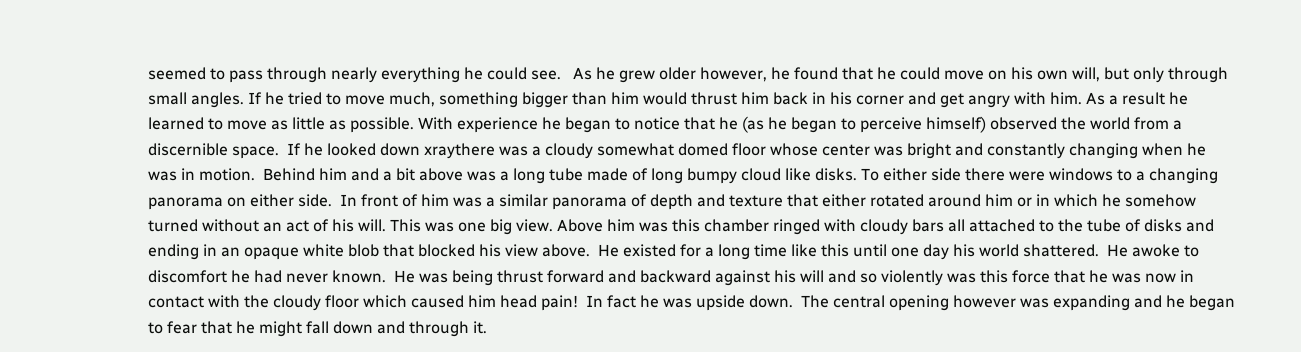seemed to pass through nearly everything he could see.   As he grew older however, he found that he could move on his own will, but only through small angles. If he tried to move much, something bigger than him would thrust him back in his corner and get angry with him. As a result he learned to move as little as possible. With experience he began to notice that he (as he began to perceive himself) observed the world from a discernible space.  If he looked down xraythere was a cloudy somewhat domed floor whose center was bright and constantly changing when he was in motion.  Behind him and a bit above was a long tube made of long bumpy cloud like disks. To either side there were windows to a changing panorama on either side.  In front of him was a similar panorama of depth and texture that either rotated around him or in which he somehow turned without an act of his will. This was one big view. Above him was this chamber ringed with cloudy bars all attached to the tube of disks and ending in an opaque white blob that blocked his view above.  He existed for a long time like this until one day his world shattered.  He awoke to discomfort he had never known.  He was being thrust forward and backward against his will and so violently was this force that he was now in contact with the cloudy floor which caused him head pain!  In fact he was upside down.  The central opening however was expanding and he began to fear that he might fall down and through it.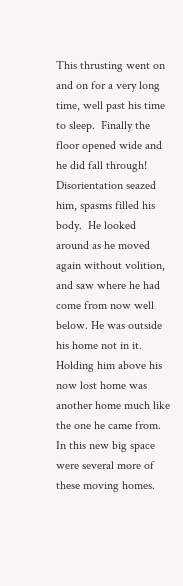This thrusting went on and on for a very long time, well past his time to sleep.  Finally the floor opened wide and he did fall through!  Disorientation seazed him, spasms filled his body.  He looked around as he moved again without volition, and saw where he had come from now well below. He was outside his home not in it. Holding him above his now lost home was another home much like the one he came from.  In this new big space were several more of these moving homes.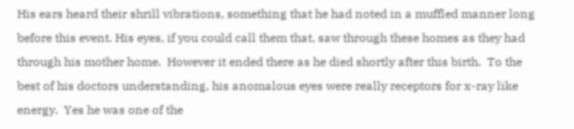His ears heard their shrill vibrations, something that he had noted in a muffled manner long before this event. His eyes, if you could call them that, saw through these homes as they had through his mother home.  However it ended there as he died shortly after this birth.  To the best of his doctors understanding, his anomalous eyes were really receptors for x-ray like energy.  Yes he was one of the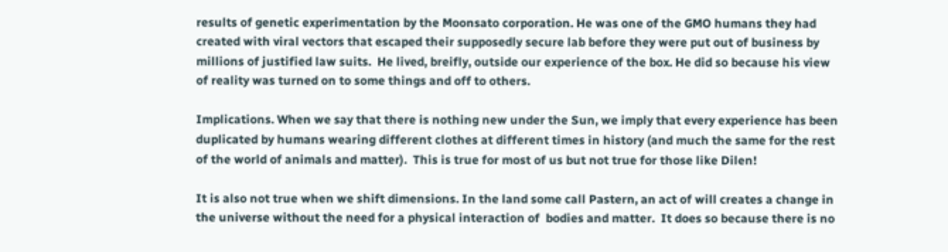results of genetic experimentation by the Moonsato corporation. He was one of the GMO humans they had created with viral vectors that escaped their supposedly secure lab before they were put out of business by millions of justified law suits.  He lived, breifly, outside our experience of the box. He did so because his view of reality was turned on to some things and off to others.

Implications. When we say that there is nothing new under the Sun, we imply that every experience has been duplicated by humans wearing different clothes at different times in history (and much the same for the rest of the world of animals and matter).  This is true for most of us but not true for those like Dilen!

It is also not true when we shift dimensions. In the land some call Pastern, an act of will creates a change in the universe without the need for a physical interaction of  bodies and matter.  It does so because there is no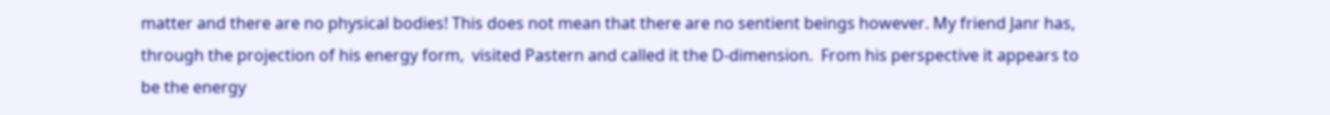matter and there are no physical bodies! This does not mean that there are no sentient beings however. My friend Janr has, through the projection of his energy form,  visited Pastern and called it the D-dimension.  From his perspective it appears to be the energy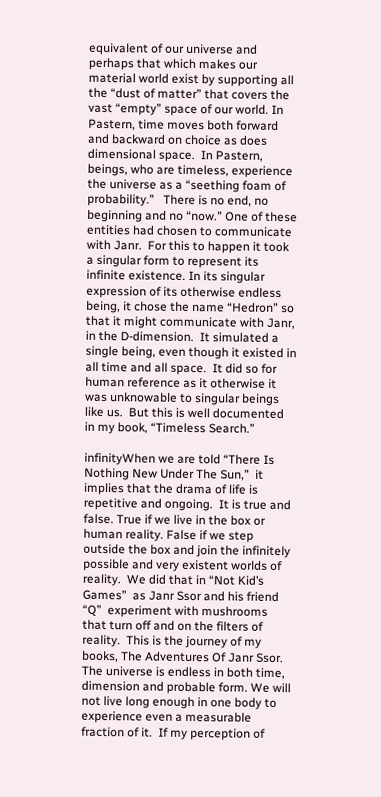equivalent of our universe and perhaps that which makes our material world exist by supporting all the “dust of matter” that covers the vast “empty” space of our world. In Pastern, time moves both forward and backward on choice as does dimensional space.  In Pastern, beings, who are timeless, experience the universe as a “seething foam of probability.”   There is no end, no beginning and no “now.” One of these entities had chosen to communicate with Janr.  For this to happen it took a singular form to represent its infinite existence. In its singular expression of its otherwise endless being, it chose the name “Hedron” so that it might communicate with Janr, in the D-dimension.  It simulated a single being, even though it existed in all time and all space.  It did so for human reference as it otherwise it was unknowable to singular beings like us.  But this is well documented in my book, “Timeless Search.”

infinityWhen we are told “There Is Nothing New Under The Sun,”  it implies that the drama of life is repetitive and ongoing.  It is true and false. True if we live in the box or human reality. False if we step outside the box and join the infinitely possible and very existent worlds of reality.  We did that in “Not Kid’s Games”  as Janr Ssor and his friend “Q”  experiment with mushrooms that turn off and on the filters of reality.  This is the journey of my books, The Adventures Of Janr Ssor.  The universe is endless in both time, dimension and probable form. We will not live long enough in one body to experience even a measurable fraction of it.  If my perception of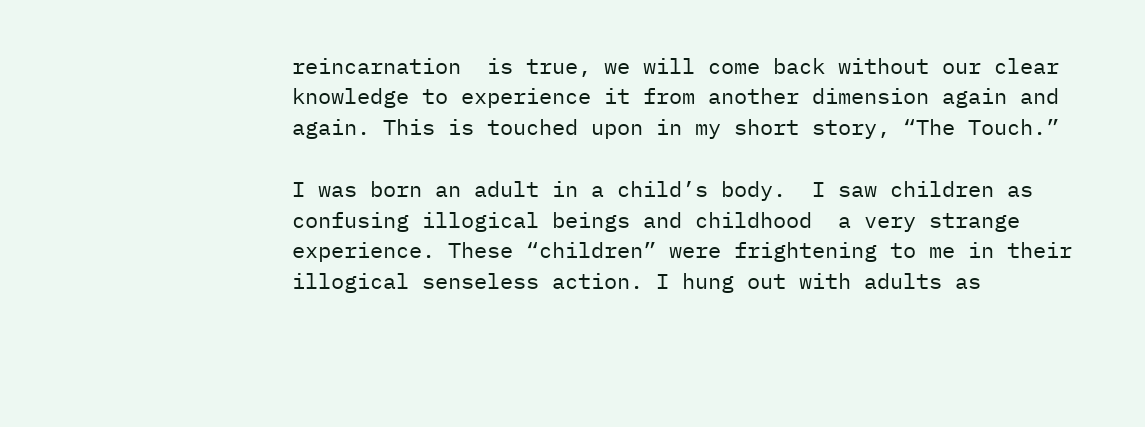reincarnation  is true, we will come back without our clear knowledge to experience it from another dimension again and again. This is touched upon in my short story, “The Touch.”

I was born an adult in a child’s body.  I saw children as confusing illogical beings and childhood  a very strange experience. These “children” were frightening to me in their illogical senseless action. I hung out with adults as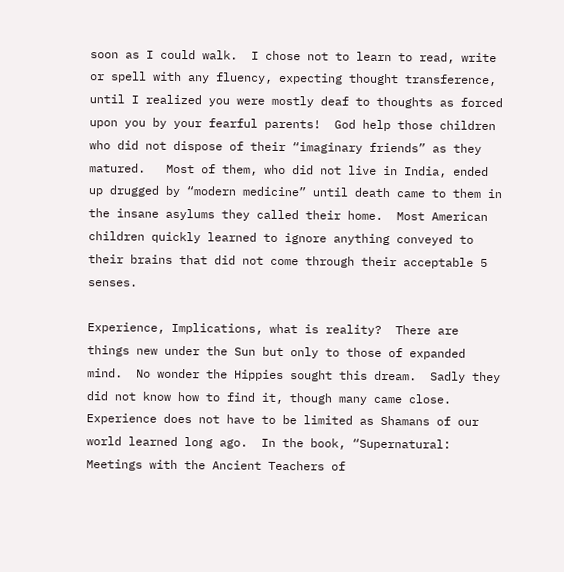soon as I could walk.  I chose not to learn to read, write or spell with any fluency, expecting thought transference,  until I realized you were mostly deaf to thoughts as forced upon you by your fearful parents!  God help those children who did not dispose of their “imaginary friends” as they matured.   Most of them, who did not live in India, ended up drugged by “modern medicine” until death came to them in the insane asylums they called their home.  Most American children quickly learned to ignore anything conveyed to their brains that did not come through their acceptable 5 senses.

Experience, Implications, what is reality?  There are things new under the Sun but only to those of expanded mind.  No wonder the Hippies sought this dream.  Sadly they did not know how to find it, though many came close. Experience does not have to be limited as Shamans of our world learned long ago.  In the book, “Supernatural: Meetings with the Ancient Teachers of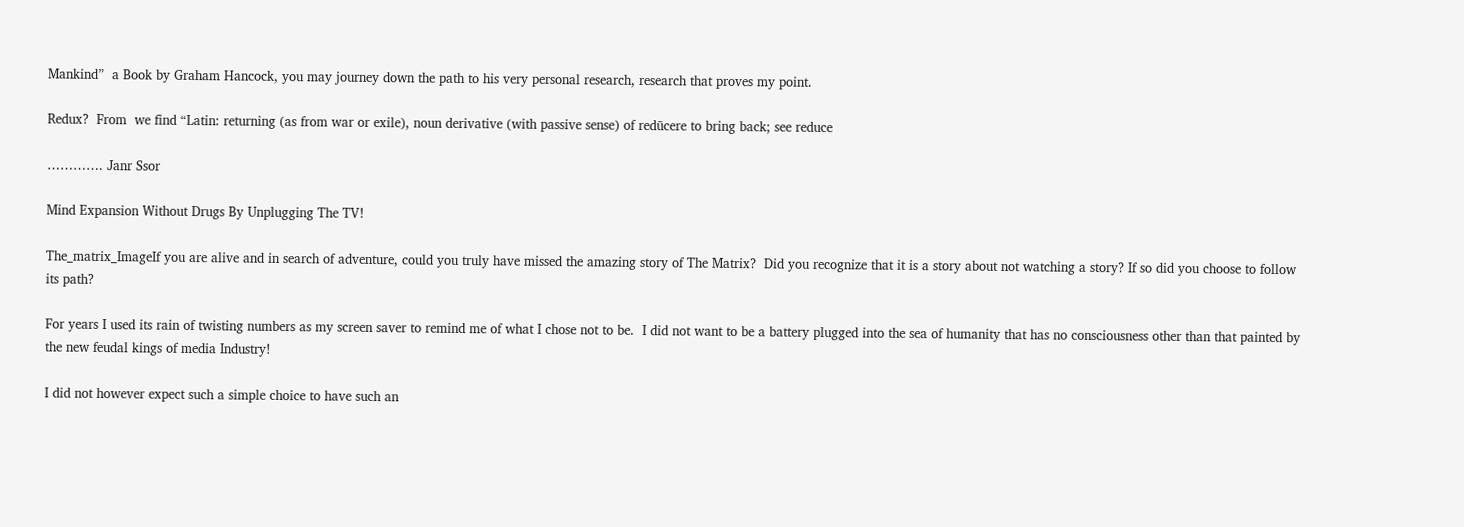Mankind”  a Book by Graham Hancock, you may journey down the path to his very personal research, research that proves my point.

Redux?  From  we find “Latin: returning (as from war or exile), noun derivative (with passive sense) of redūcere to bring back; see reduce

…………. Janr Ssor

Mind Expansion Without Drugs By Unplugging The TV!

The_matrix_ImageIf you are alive and in search of adventure, could you truly have missed the amazing story of The Matrix?  Did you recognize that it is a story about not watching a story? If so did you choose to follow its path?

For years I used its rain of twisting numbers as my screen saver to remind me of what I chose not to be.  I did not want to be a battery plugged into the sea of humanity that has no consciousness other than that painted by the new feudal kings of media Industry!

I did not however expect such a simple choice to have such an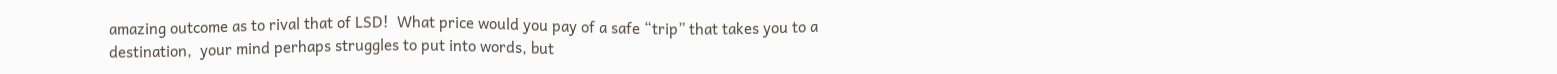amazing outcome as to rival that of LSD!  What price would you pay of a safe “trip” that takes you to a destination,  your mind perhaps struggles to put into words, but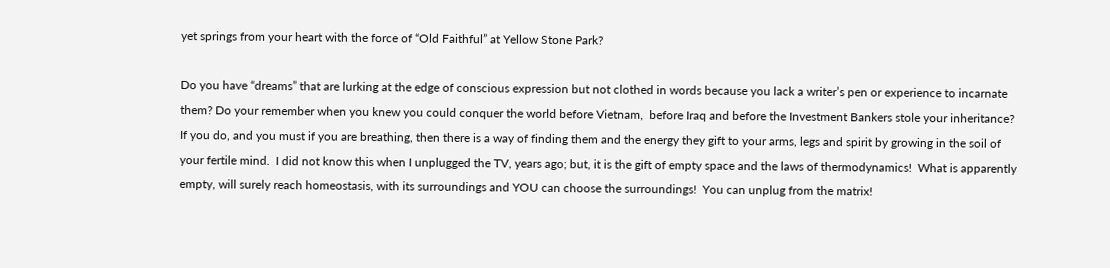yet springs from your heart with the force of “Old Faithful” at Yellow Stone Park?

Do you have “dreams” that are lurking at the edge of conscious expression but not clothed in words because you lack a writer’s pen or experience to incarnate them? Do your remember when you knew you could conquer the world before Vietnam,  before Iraq and before the Investment Bankers stole your inheritance?  If you do, and you must if you are breathing, then there is a way of finding them and the energy they gift to your arms, legs and spirit by growing in the soil of your fertile mind.  I did not know this when I unplugged the TV, years ago; but, it is the gift of empty space and the laws of thermodynamics!  What is apparently empty, will surely reach homeostasis, with its surroundings and YOU can choose the surroundings!  You can unplug from the matrix!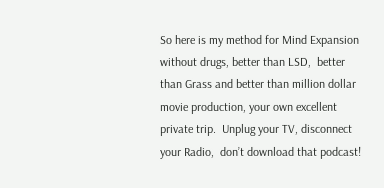So here is my method for Mind Expansion without drugs, better than LSD,  better than Grass and better than million dollar movie production, your own excellent private trip.  Unplug your TV, disconnect your Radio,  don’t download that podcast!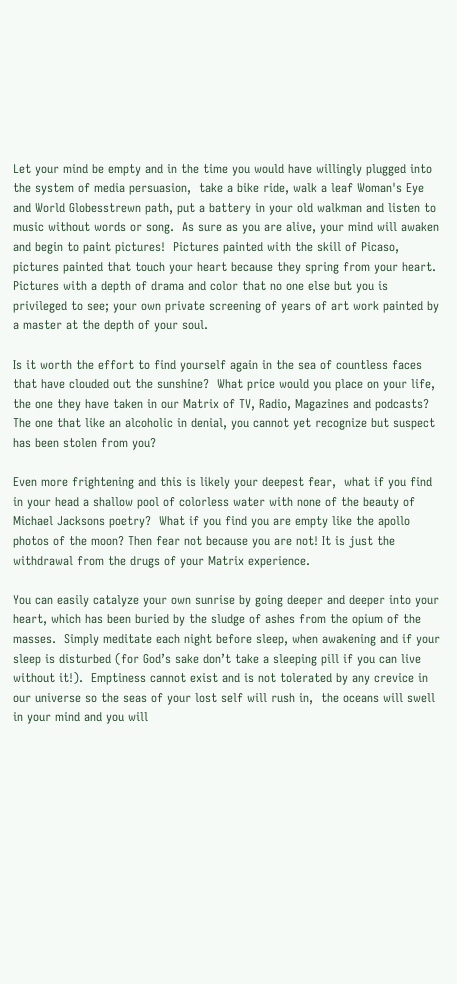Let your mind be empty and in the time you would have willingly plugged into the system of media persuasion,  take a bike ride, walk a leaf Woman's Eye and World Globesstrewn path, put a battery in your old walkman and listen to music without words or song.  As sure as you are alive, your mind will awaken and begin to paint pictures!  Pictures painted with the skill of Picaso, pictures painted that touch your heart because they spring from your heart.  Pictures with a depth of drama and color that no one else but you is privileged to see; your own private screening of years of art work painted by a master at the depth of your soul.

Is it worth the effort to find yourself again in the sea of countless faces that have clouded out the sunshine?  What price would you place on your life, the one they have taken in our Matrix of TV, Radio, Magazines and podcasts? The one that like an alcoholic in denial, you cannot yet recognize but suspect has been stolen from you?

Even more frightening and this is likely your deepest fear,  what if you find in your head a shallow pool of colorless water with none of the beauty of Michael Jacksons poetry?  What if you find you are empty like the apollo photos of the moon? Then fear not because you are not! It is just the withdrawal from the drugs of your Matrix experience.

You can easily catalyze your own sunrise by going deeper and deeper into your heart, which has been buried by the sludge of ashes from the opium of the masses.  Simply meditate each night before sleep, when awakening and if your sleep is disturbed (for God’s sake don’t take a sleeping pill if you can live without it!).  Emptiness cannot exist and is not tolerated by any crevice in our universe so the seas of your lost self will rush in,  the oceans will swell in your mind and you will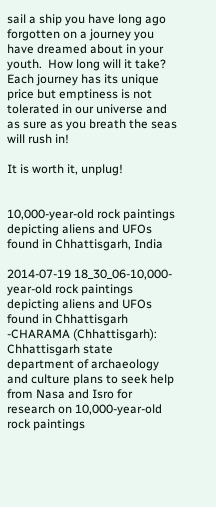sail a ship you have long ago forgotten on a journey you have dreamed about in your youth.  How long will it take? Each journey has its unique price but emptiness is not tolerated in our universe and as sure as you breath the seas will rush in!

It is worth it, unplug!


10,000-year-old rock paintings depicting aliens and UFOs found in Chhattisgarh, India

2014-07-19 18_30_06-10,000-year-old rock paintings depicting aliens and UFOs found in Chhattisgarh -CHARAMA (Chhattisgarh): Chhattisgarh state department of archaeology and culture plans to seek help from Nasa and Isro for research on 10,000-year-old rock paintings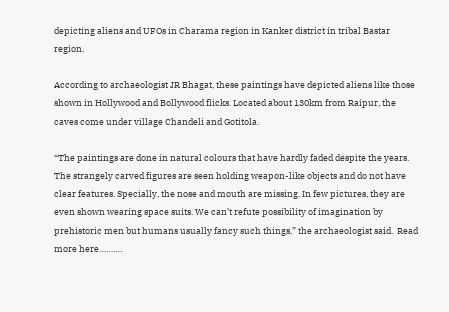depicting aliens and UFOs in Charama region in Kanker district in tribal Bastar region.

According to archaeologist JR Bhagat, these paintings have depicted aliens like those shown in Hollywood and Bollywood flicks. Located about 130km from Raipur, the caves come under village Chandeli and Gotitola.

“The paintings are done in natural colours that have hardly faded despite the years. The strangely carved figures are seen holding weapon-like objects and do not have clear features. Specially, the nose and mouth are missing. In few pictures, they are even shown wearing space suits. We can’t refute possibility of imagination by prehistoric men but humans usually fancy such things,” the archaeologist said.  Read more here……….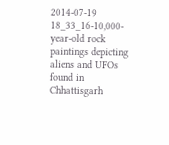2014-07-19 18_33_16-10,000-year-old rock paintings depicting aliens and UFOs found in Chhattisgarh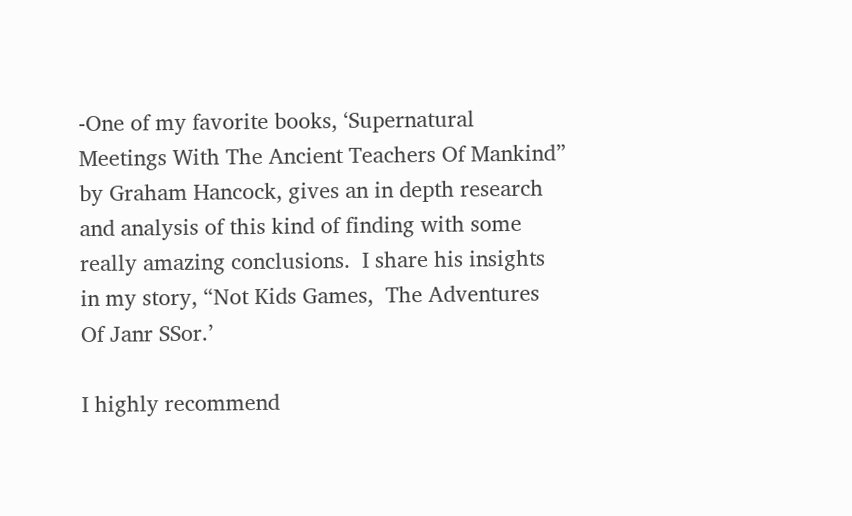-One of my favorite books, ‘Supernatural Meetings With The Ancient Teachers Of Mankind” by Graham Hancock, gives an in depth research and analysis of this kind of finding with some really amazing conclusions.  I share his insights in my story, “Not Kids Games,  The Adventures Of Janr SSor.’

I highly recommend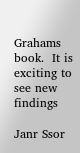Grahams book.  It is exciting to see new findings

Janr Ssor